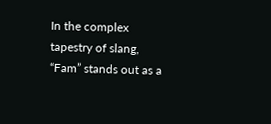In the complex tapestry of slang, “Fam” stands out as a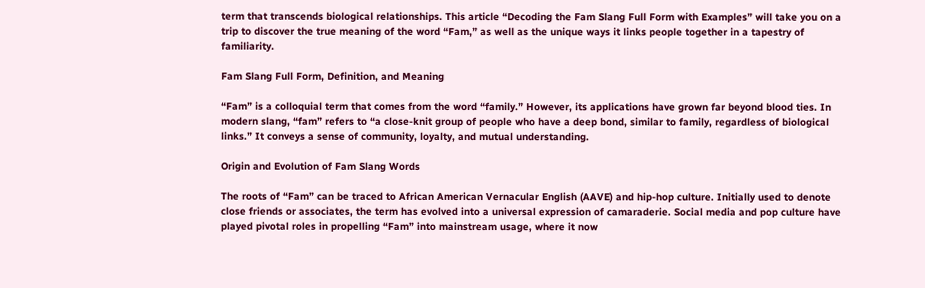term that transcends biological relationships. This article “Decoding the Fam Slang Full Form with Examples” will take you on a trip to discover the true meaning of the word “Fam,” as well as the unique ways it links people together in a tapestry of familiarity.

Fam Slang Full Form, Definition, and Meaning

“Fam” is a colloquial term that comes from the word “family.” However, its applications have grown far beyond blood ties. In modern slang, “fam” refers to “a close-knit group of people who have a deep bond, similar to family, regardless of biological links.” It conveys a sense of community, loyalty, and mutual understanding.

Origin and Evolution of Fam Slang Words

The roots of “Fam” can be traced to African American Vernacular English (AAVE) and hip-hop culture. Initially used to denote close friends or associates, the term has evolved into a universal expression of camaraderie. Social media and pop culture have played pivotal roles in propelling “Fam” into mainstream usage, where it now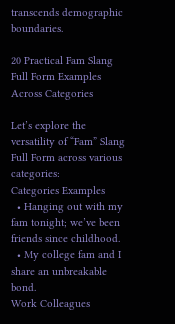transcends demographic boundaries.

20 Practical Fam Slang Full Form Examples Across Categories

Let’s explore the versatility of “Fam” Slang Full Form across various categories:
Categories Examples
  • Hanging out with my fam tonight; we’ve been friends since childhood.
  • My college fam and I share an unbreakable bond.
Work Colleagues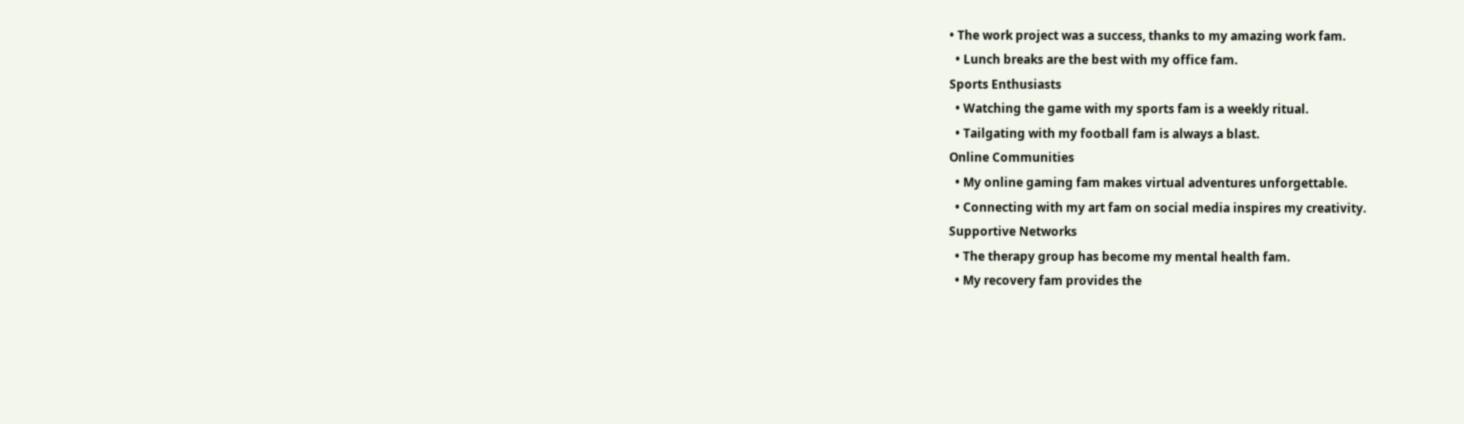• The work project was a success, thanks to my amazing work fam.
  • Lunch breaks are the best with my office fam.
Sports Enthusiasts
  • Watching the game with my sports fam is a weekly ritual.
  • Tailgating with my football fam is always a blast.
Online Communities
  • My online gaming fam makes virtual adventures unforgettable.
  • Connecting with my art fam on social media inspires my creativity.
Supportive Networks
  • The therapy group has become my mental health fam.
  • My recovery fam provides the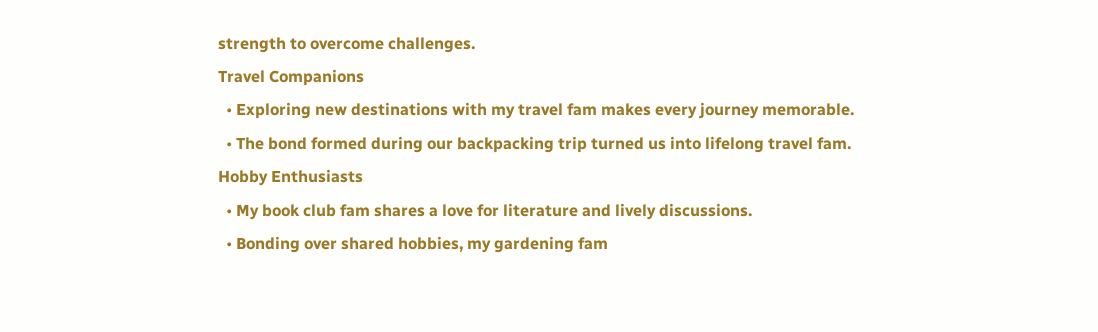strength to overcome challenges.
Travel Companions
  • Exploring new destinations with my travel fam makes every journey memorable.
  • The bond formed during our backpacking trip turned us into lifelong travel fam.
Hobby Enthusiasts
  • My book club fam shares a love for literature and lively discussions.
  • Bonding over shared hobbies, my gardening fam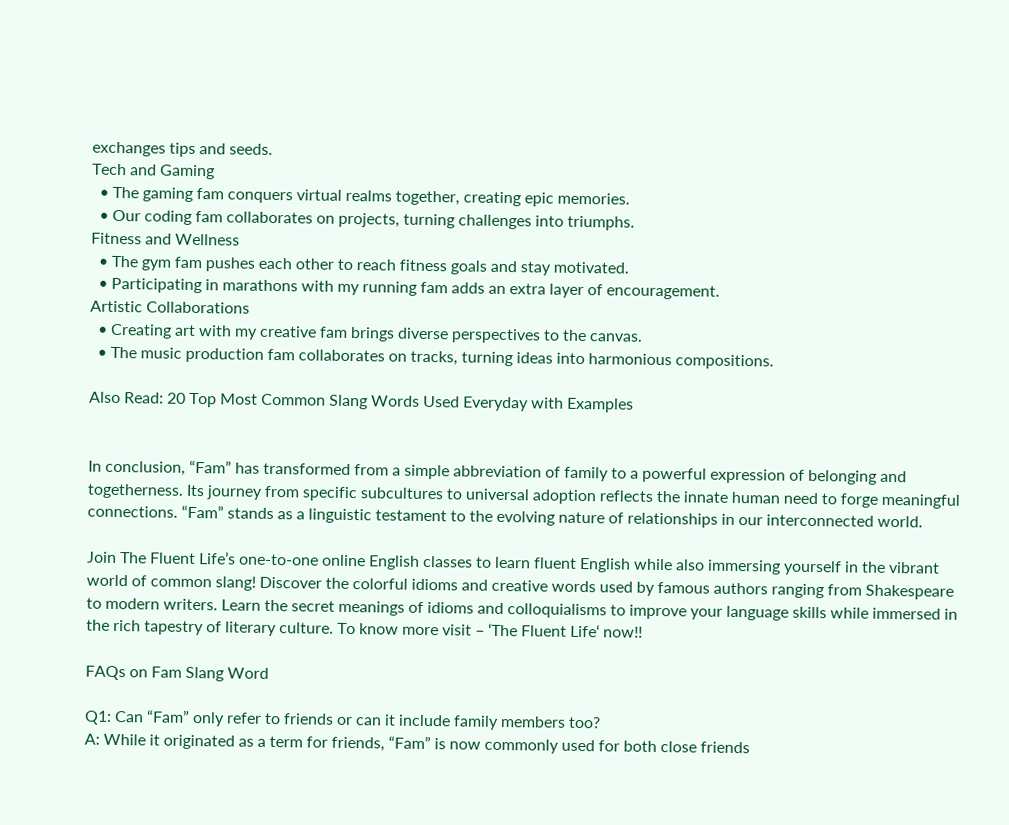exchanges tips and seeds.
Tech and Gaming
  • The gaming fam conquers virtual realms together, creating epic memories.
  • Our coding fam collaborates on projects, turning challenges into triumphs.
Fitness and Wellness
  • The gym fam pushes each other to reach fitness goals and stay motivated.
  • Participating in marathons with my running fam adds an extra layer of encouragement.
Artistic Collaborations
  • Creating art with my creative fam brings diverse perspectives to the canvas.
  • The music production fam collaborates on tracks, turning ideas into harmonious compositions.

Also Read: 20 Top Most Common Slang Words Used Everyday with Examples


In conclusion, “Fam” has transformed from a simple abbreviation of family to a powerful expression of belonging and togetherness. Its journey from specific subcultures to universal adoption reflects the innate human need to forge meaningful connections. “Fam” stands as a linguistic testament to the evolving nature of relationships in our interconnected world.

Join The Fluent Life’s one-to-one online English classes to learn fluent English while also immersing yourself in the vibrant world of common slang! Discover the colorful idioms and creative words used by famous authors ranging from Shakespeare to modern writers. Learn the secret meanings of idioms and colloquialisms to improve your language skills while immersed in the rich tapestry of literary culture. To know more visit – ‘The Fluent Life‘ now!!

FAQs on Fam Slang Word

Q1: Can “Fam” only refer to friends or can it include family members too?
A: While it originated as a term for friends, “Fam” is now commonly used for both close friends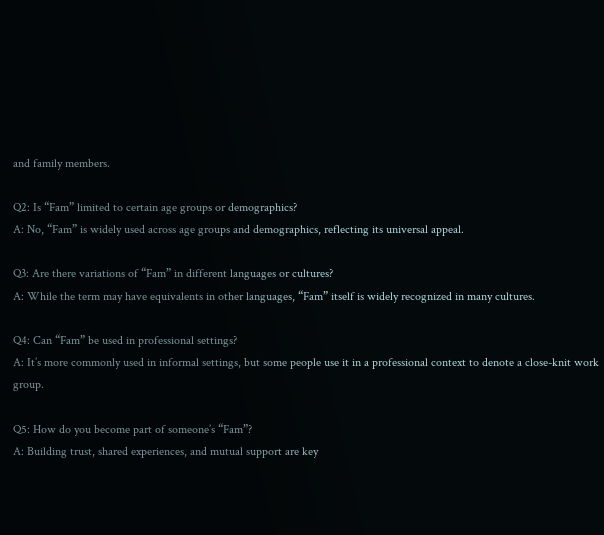and family members.

Q2: Is “Fam” limited to certain age groups or demographics?
A: No, “Fam” is widely used across age groups and demographics, reflecting its universal appeal.

Q3: Are there variations of “Fam” in different languages or cultures?
A: While the term may have equivalents in other languages, “Fam” itself is widely recognized in many cultures.

Q4: Can “Fam” be used in professional settings?
A: It’s more commonly used in informal settings, but some people use it in a professional context to denote a close-knit work group.

Q5: How do you become part of someone’s “Fam”?
A: Building trust, shared experiences, and mutual support are key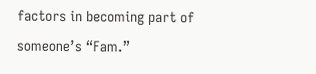factors in becoming part of someone’s “Fam.”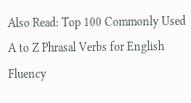Also Read: Top 100 Commonly Used A to Z Phrasal Verbs for English Fluency